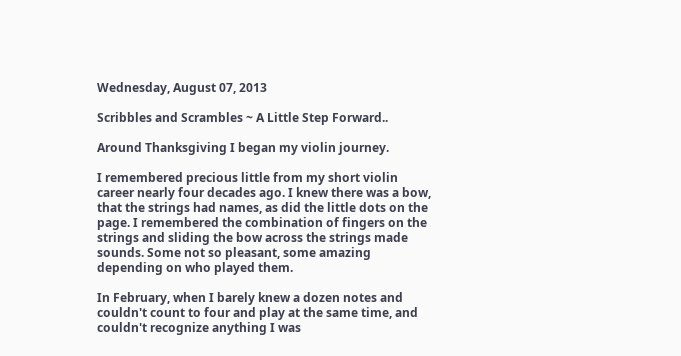Wednesday, August 07, 2013

Scribbles and Scrambles ~ A Little Step Forward..

Around Thanksgiving I began my violin journey.

I remembered precious little from my short violin career nearly four decades ago. I knew there was a bow, that the strings had names, as did the little dots on the page. I remembered the combination of fingers on the strings and sliding the bow across the strings made sounds. Some not so pleasant, some amazing depending on who played them.

In February, when I barely knew a dozen notes and couldn't count to four and play at the same time, and couldn't recognize anything I was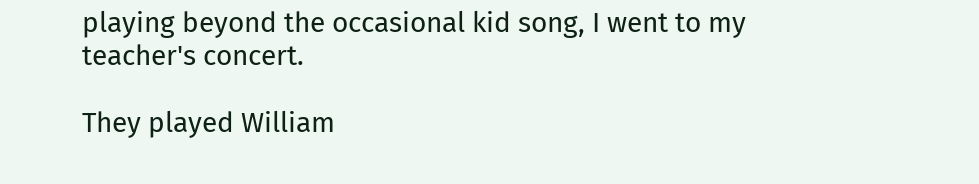playing beyond the occasional kid song, I went to my teacher's concert.

They played William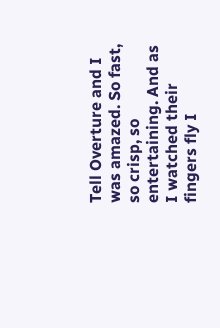Tell Overture and I was amazed. So fast, so crisp, so entertaining. And as I watched their fingers fly I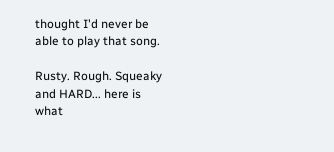thought I'd never be able to play that song.

Rusty. Rough. Squeaky and HARD... here is what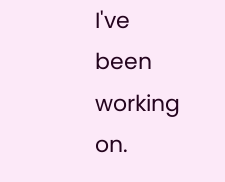I've been working on.